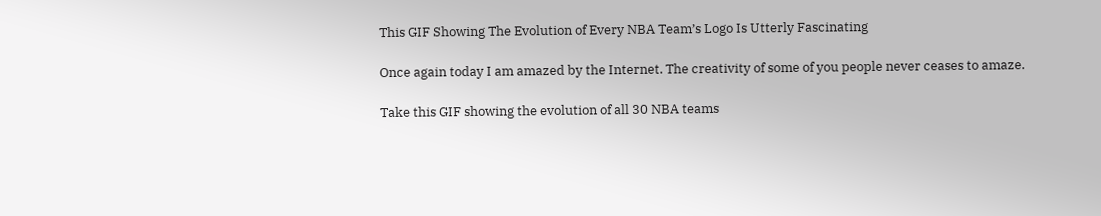This GIF Showing The Evolution of Every NBA Team’s Logo Is Utterly Fascinating

Once again today I am amazed by the Internet. The creativity of some of you people never ceases to amaze.

Take this GIF showing the evolution of all 30 NBA teams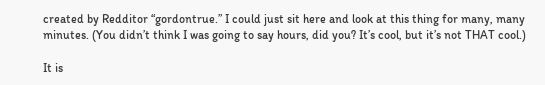created by Redditor “gordontrue.” I could just sit here and look at this thing for many, many minutes. (You didn’t think I was going to say hours, did you? It’s cool, but it’s not THAT cool.)

It is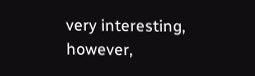very interesting, however,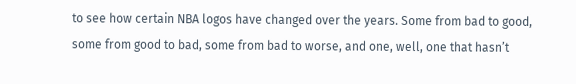to see how certain NBA logos have changed over the years. Some from bad to good, some from good to bad, some from bad to worse, and one, well, one that hasn’t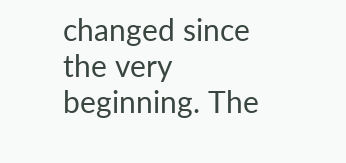changed since the very beginning. The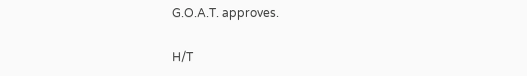G.O.A.T. approves.

H/T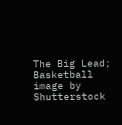The Big Lead; Basketball image by Shutterstock